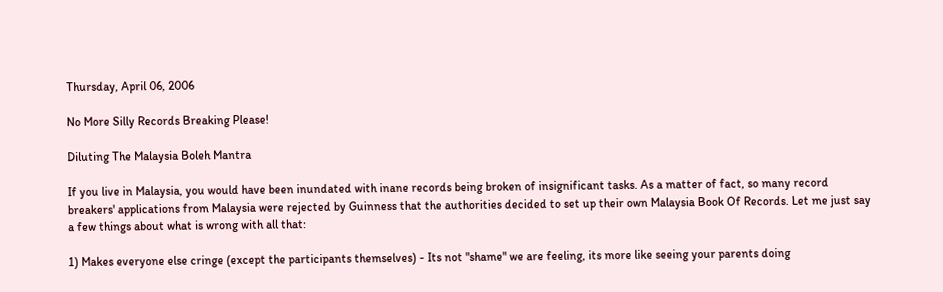Thursday, April 06, 2006

No More Silly Records Breaking Please!

Diluting The Malaysia Boleh Mantra

If you live in Malaysia, you would have been inundated with inane records being broken of insignificant tasks. As a matter of fact, so many record breakers' applications from Malaysia were rejected by Guinness that the authorities decided to set up their own Malaysia Book Of Records. Let me just say a few things about what is wrong with all that:

1) Makes everyone else cringe (except the participants themselves) - Its not "shame" we are feeling, its more like seeing your parents doing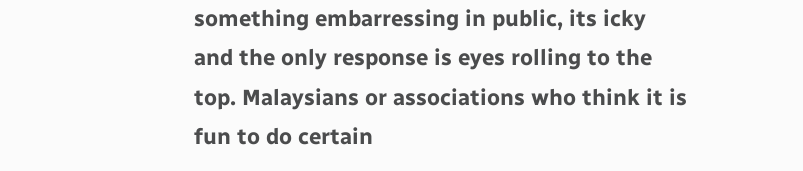something embarressing in public, its icky and the only response is eyes rolling to the top. Malaysians or associations who think it is fun to do certain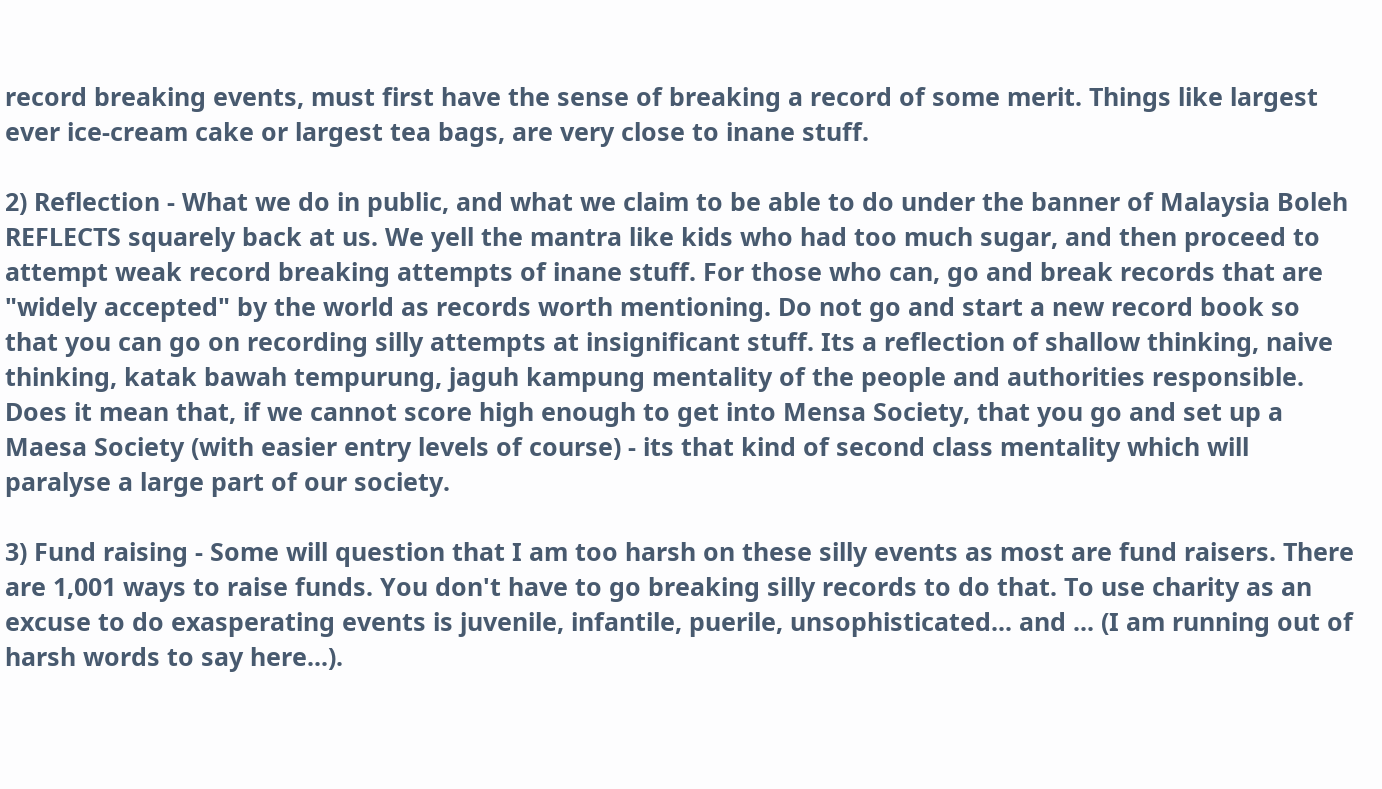record breaking events, must first have the sense of breaking a record of some merit. Things like largest ever ice-cream cake or largest tea bags, are very close to inane stuff.

2) Reflection - What we do in public, and what we claim to be able to do under the banner of Malaysia Boleh REFLECTS squarely back at us. We yell the mantra like kids who had too much sugar, and then proceed to attempt weak record breaking attempts of inane stuff. For those who can, go and break records that are "widely accepted" by the world as records worth mentioning. Do not go and start a new record book so that you can go on recording silly attempts at insignificant stuff. Its a reflection of shallow thinking, naive thinking, katak bawah tempurung, jaguh kampung mentality of the people and authorities responsible. Does it mean that, if we cannot score high enough to get into Mensa Society, that you go and set up a Maesa Society (with easier entry levels of course) - its that kind of second class mentality which will paralyse a large part of our society.

3) Fund raising - Some will question that I am too harsh on these silly events as most are fund raisers. There are 1,001 ways to raise funds. You don't have to go breaking silly records to do that. To use charity as an excuse to do exasperating events is juvenile, infantile, puerile, unsophisticated... and ... (I am running out of harsh words to say here...).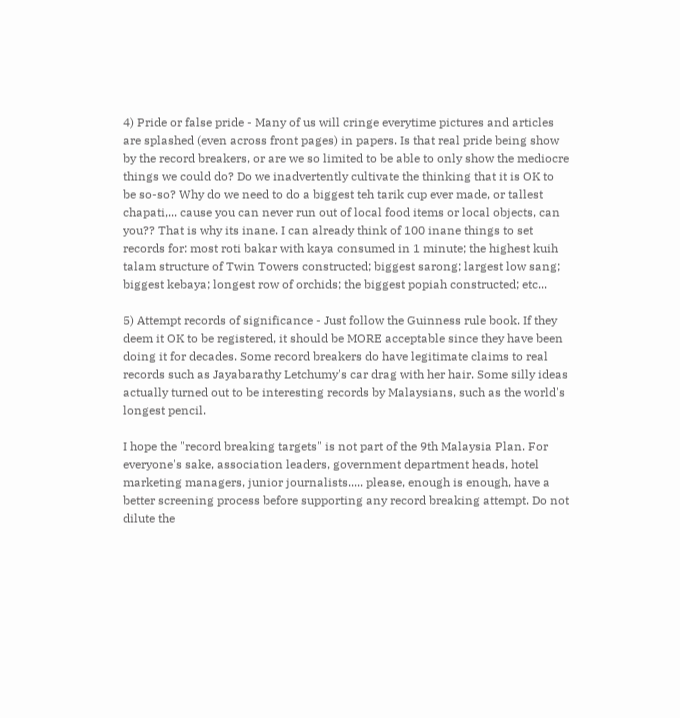4) Pride or false pride - Many of us will cringe everytime pictures and articles are splashed (even across front pages) in papers. Is that real pride being show by the record breakers, or are we so limited to be able to only show the mediocre things we could do? Do we inadvertently cultivate the thinking that it is OK to be so-so? Why do we need to do a biggest teh tarik cup ever made, or tallest chapati,... cause you can never run out of local food items or local objects, can you?? That is why its inane. I can already think of 100 inane things to set records for: most roti bakar with kaya consumed in 1 minute; the highest kuih talam structure of Twin Towers constructed; biggest sarong; largest low sang; biggest kebaya; longest row of orchids; the biggest popiah constructed; etc...

5) Attempt records of significance - Just follow the Guinness rule book. If they deem it OK to be registered, it should be MORE acceptable since they have been doing it for decades. Some record breakers do have legitimate claims to real records such as Jayabarathy Letchumy's car drag with her hair. Some silly ideas actually turned out to be interesting records by Malaysians, such as the world's longest pencil.

I hope the "record breaking targets" is not part of the 9th Malaysia Plan. For everyone's sake, association leaders, government department heads, hotel marketing managers, junior journalists..... please, enough is enough, have a better screening process before supporting any record breaking attempt. Do not dilute the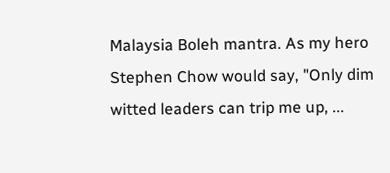Malaysia Boleh mantra. As my hero Stephen Chow would say, "Only dim witted leaders can trip me up, ...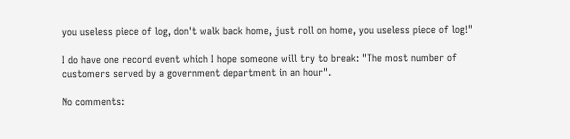you useless piece of log, don't walk back home, just roll on home, you useless piece of log!"

I do have one record event which I hope someone will try to break: "The most number of customers served by a government department in an hour".

No comments: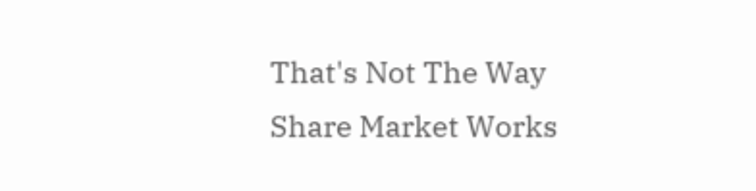That's Not The Way Share Market Works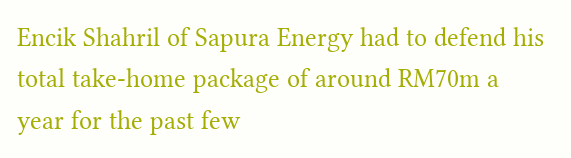Encik Shahril of Sapura Energy had to defend his total take-home package of around RM70m a year for the past few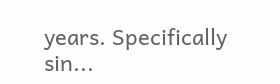years. Specifically sin...